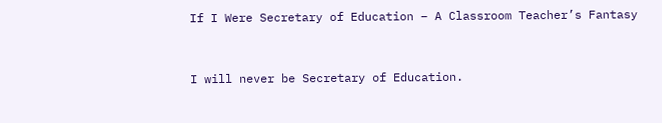If I Were Secretary of Education – A Classroom Teacher’s Fantasy


I will never be Secretary of Education.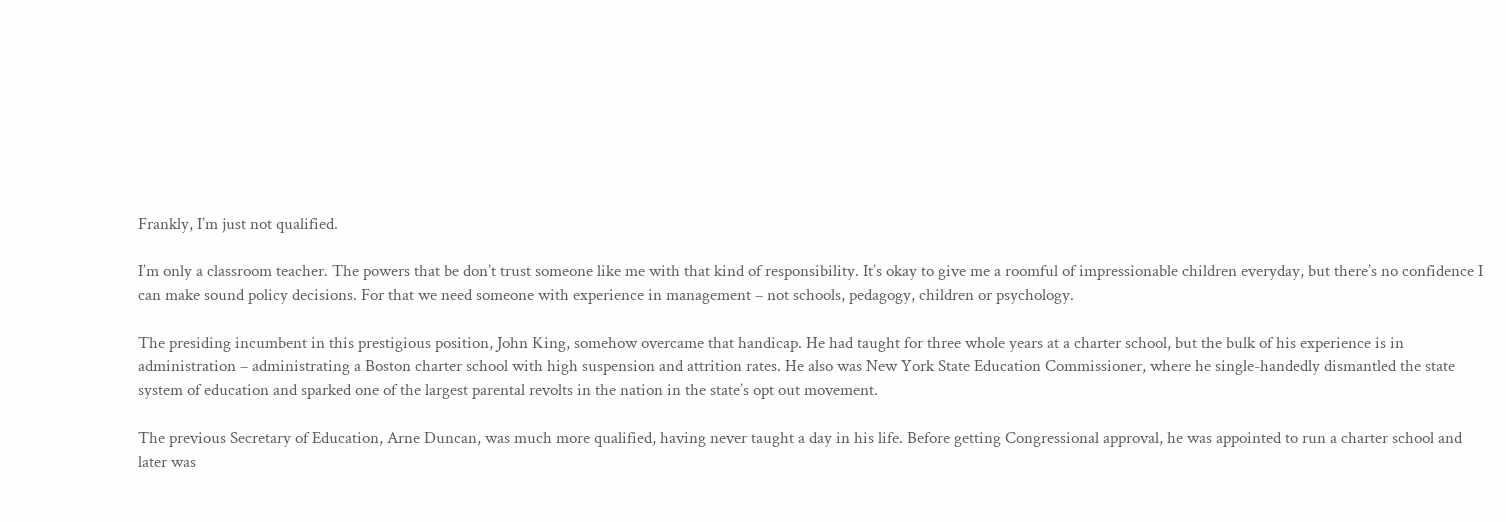Frankly, I’m just not qualified.

I’m only a classroom teacher. The powers that be don’t trust someone like me with that kind of responsibility. It’s okay to give me a roomful of impressionable children everyday, but there’s no confidence I can make sound policy decisions. For that we need someone with experience in management – not schools, pedagogy, children or psychology.

The presiding incumbent in this prestigious position, John King, somehow overcame that handicap. He had taught for three whole years at a charter school, but the bulk of his experience is in administration – administrating a Boston charter school with high suspension and attrition rates. He also was New York State Education Commissioner, where he single-handedly dismantled the state system of education and sparked one of the largest parental revolts in the nation in the state’s opt out movement.

The previous Secretary of Education, Arne Duncan, was much more qualified, having never taught a day in his life. Before getting Congressional approval, he was appointed to run a charter school and later was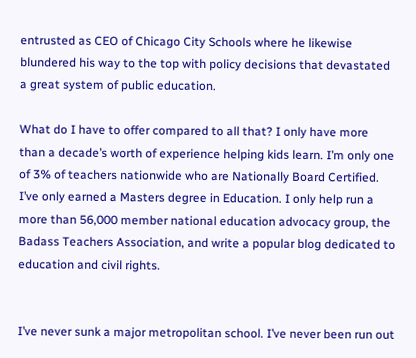entrusted as CEO of Chicago City Schools where he likewise blundered his way to the top with policy decisions that devastated a great system of public education.

What do I have to offer compared to all that? I only have more than a decade’s worth of experience helping kids learn. I’m only one of 3% of teachers nationwide who are Nationally Board Certified. I’ve only earned a Masters degree in Education. I only help run a more than 56,000 member national education advocacy group, the Badass Teachers Association, and write a popular blog dedicated to education and civil rights.


I’ve never sunk a major metropolitan school. I’ve never been run out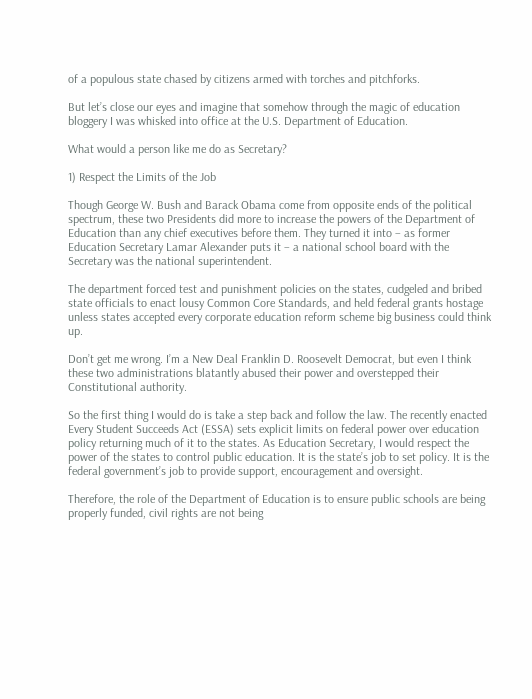of a populous state chased by citizens armed with torches and pitchforks.

But let’s close our eyes and imagine that somehow through the magic of education bloggery I was whisked into office at the U.S. Department of Education.

What would a person like me do as Secretary?

1) Respect the Limits of the Job

Though George W. Bush and Barack Obama come from opposite ends of the political spectrum, these two Presidents did more to increase the powers of the Department of Education than any chief executives before them. They turned it into – as former Education Secretary Lamar Alexander puts it – a national school board with the Secretary was the national superintendent.

The department forced test and punishment policies on the states, cudgeled and bribed state officials to enact lousy Common Core Standards, and held federal grants hostage unless states accepted every corporate education reform scheme big business could think up.

Don’t get me wrong. I’m a New Deal Franklin D. Roosevelt Democrat, but even I think these two administrations blatantly abused their power and overstepped their Constitutional authority.

So the first thing I would do is take a step back and follow the law. The recently enacted Every Student Succeeds Act (ESSA) sets explicit limits on federal power over education policy returning much of it to the states. As Education Secretary, I would respect the power of the states to control public education. It is the state’s job to set policy. It is the federal government’s job to provide support, encouragement and oversight.

Therefore, the role of the Department of Education is to ensure public schools are being properly funded, civil rights are not being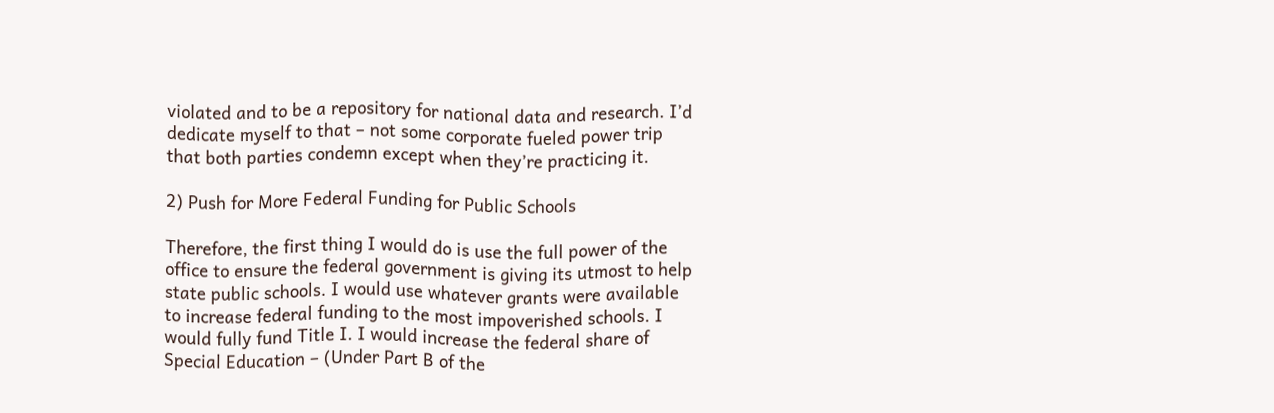violated and to be a repository for national data and research. I’d dedicate myself to that – not some corporate fueled power trip that both parties condemn except when they’re practicing it.

2) Push for More Federal Funding for Public Schools

Therefore, the first thing I would do is use the full power of the office to ensure the federal government is giving its utmost to help state public schools. I would use whatever grants were available to increase federal funding to the most impoverished schools. I would fully fund Title I. I would increase the federal share of Special Education – (Under Part B of the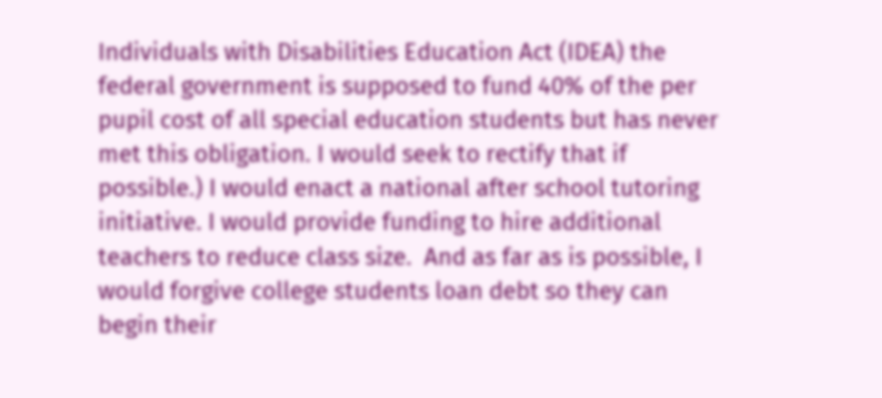Individuals with Disabilities Education Act (IDEA) the federal government is supposed to fund 40% of the per pupil cost of all special education students but has never met this obligation. I would seek to rectify that if possible.) I would enact a national after school tutoring initiative. I would provide funding to hire additional teachers to reduce class size.  And as far as is possible, I would forgive college students loan debt so they can begin their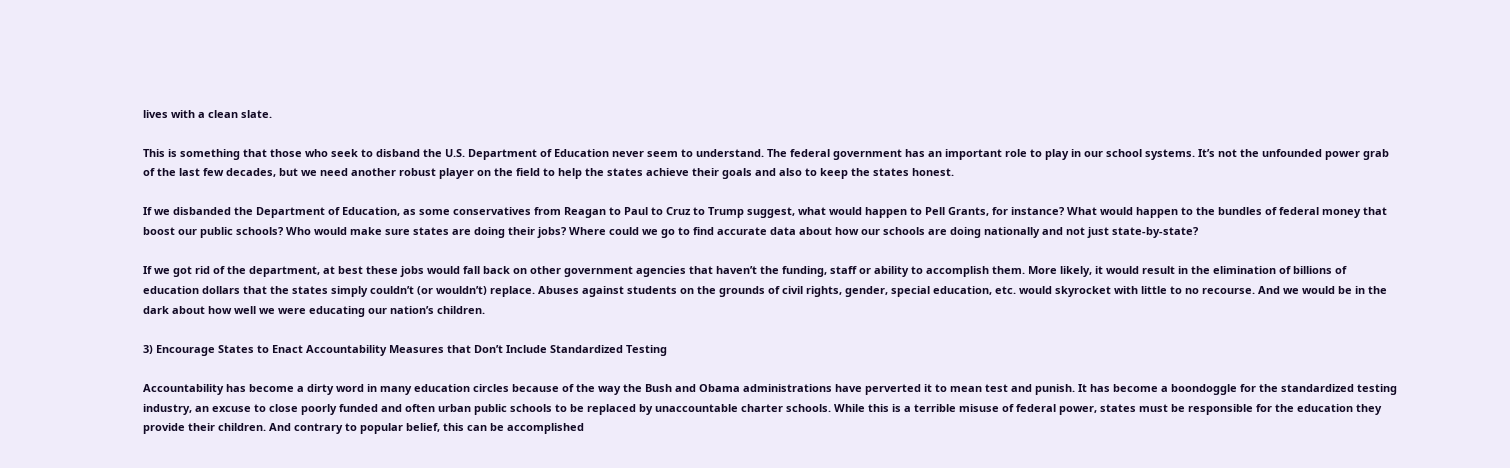lives with a clean slate.

This is something that those who seek to disband the U.S. Department of Education never seem to understand. The federal government has an important role to play in our school systems. It’s not the unfounded power grab of the last few decades, but we need another robust player on the field to help the states achieve their goals and also to keep the states honest.

If we disbanded the Department of Education, as some conservatives from Reagan to Paul to Cruz to Trump suggest, what would happen to Pell Grants, for instance? What would happen to the bundles of federal money that boost our public schools? Who would make sure states are doing their jobs? Where could we go to find accurate data about how our schools are doing nationally and not just state-by-state?

If we got rid of the department, at best these jobs would fall back on other government agencies that haven’t the funding, staff or ability to accomplish them. More likely, it would result in the elimination of billions of education dollars that the states simply couldn’t (or wouldn’t) replace. Abuses against students on the grounds of civil rights, gender, special education, etc. would skyrocket with little to no recourse. And we would be in the dark about how well we were educating our nation’s children.

3) Encourage States to Enact Accountability Measures that Don’t Include Standardized Testing

Accountability has become a dirty word in many education circles because of the way the Bush and Obama administrations have perverted it to mean test and punish. It has become a boondoggle for the standardized testing industry, an excuse to close poorly funded and often urban public schools to be replaced by unaccountable charter schools. While this is a terrible misuse of federal power, states must be responsible for the education they provide their children. And contrary to popular belief, this can be accomplished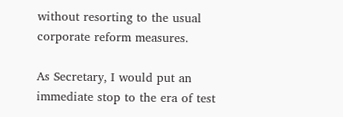without resorting to the usual corporate reform measures.

As Secretary, I would put an immediate stop to the era of test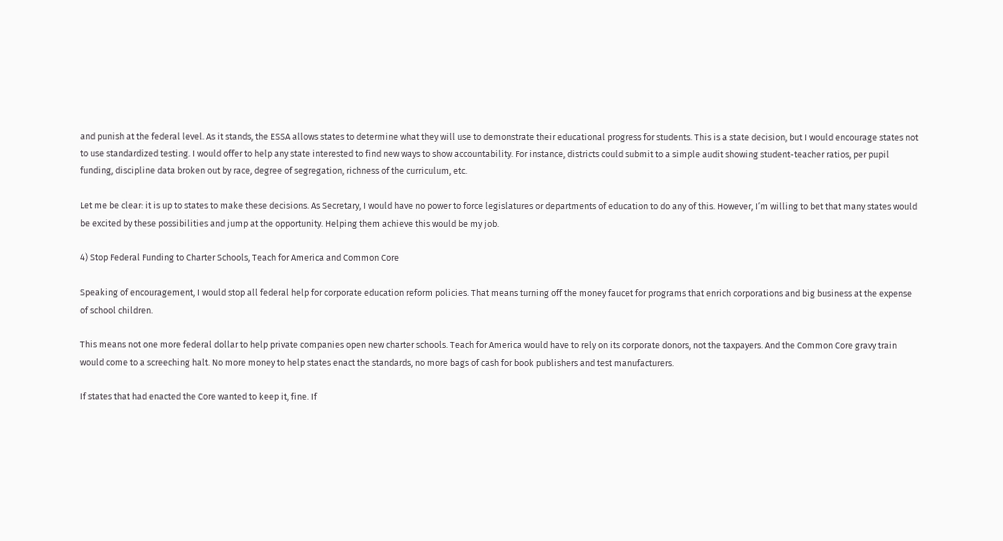and punish at the federal level. As it stands, the ESSA allows states to determine what they will use to demonstrate their educational progress for students. This is a state decision, but I would encourage states not to use standardized testing. I would offer to help any state interested to find new ways to show accountability. For instance, districts could submit to a simple audit showing student-teacher ratios, per pupil funding, discipline data broken out by race, degree of segregation, richness of the curriculum, etc.

Let me be clear: it is up to states to make these decisions. As Secretary, I would have no power to force legislatures or departments of education to do any of this. However, I’m willing to bet that many states would be excited by these possibilities and jump at the opportunity. Helping them achieve this would be my job.

4) Stop Federal Funding to Charter Schools, Teach for America and Common Core

Speaking of encouragement, I would stop all federal help for corporate education reform policies. That means turning off the money faucet for programs that enrich corporations and big business at the expense of school children.

This means not one more federal dollar to help private companies open new charter schools. Teach for America would have to rely on its corporate donors, not the taxpayers. And the Common Core gravy train would come to a screeching halt. No more money to help states enact the standards, no more bags of cash for book publishers and test manufacturers.

If states that had enacted the Core wanted to keep it, fine. If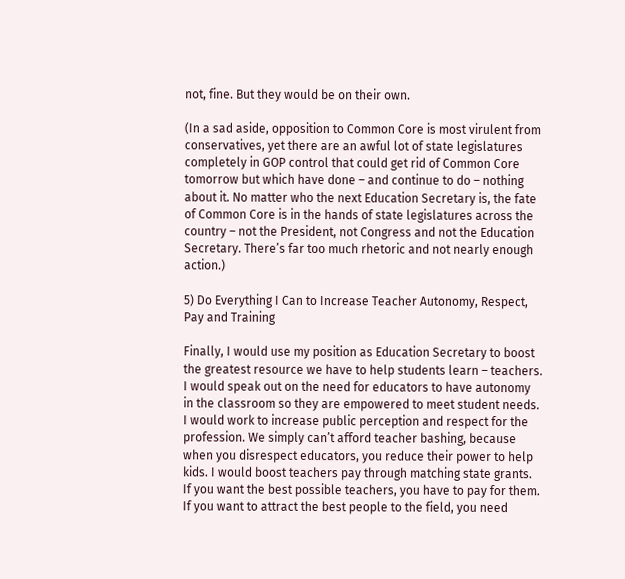not, fine. But they would be on their own.

(In a sad aside, opposition to Common Core is most virulent from conservatives, yet there are an awful lot of state legislatures completely in GOP control that could get rid of Common Core tomorrow but which have done – and continue to do – nothing about it. No matter who the next Education Secretary is, the fate of Common Core is in the hands of state legislatures across the country – not the President, not Congress and not the Education Secretary. There’s far too much rhetoric and not nearly enough action.)

5) Do Everything I Can to Increase Teacher Autonomy, Respect, Pay and Training

Finally, I would use my position as Education Secretary to boost the greatest resource we have to help students learn – teachers. I would speak out on the need for educators to have autonomy in the classroom so they are empowered to meet student needs. I would work to increase public perception and respect for the profession. We simply can’t afford teacher bashing, because when you disrespect educators, you reduce their power to help kids. I would boost teachers pay through matching state grants. If you want the best possible teachers, you have to pay for them. If you want to attract the best people to the field, you need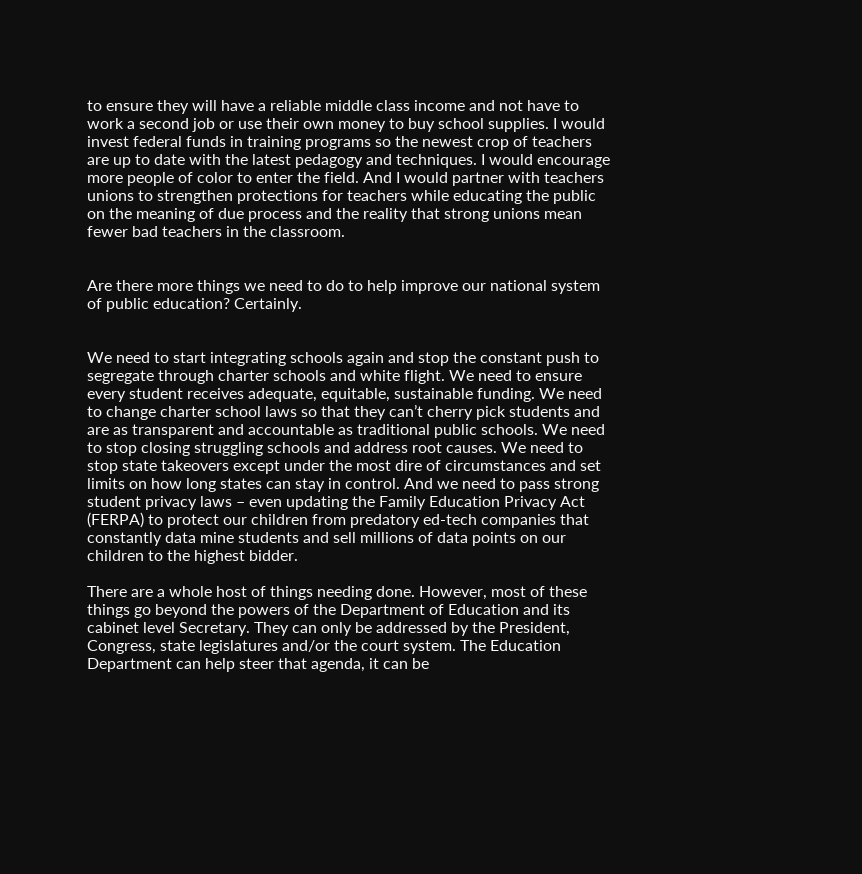to ensure they will have a reliable middle class income and not have to work a second job or use their own money to buy school supplies. I would invest federal funds in training programs so the newest crop of teachers are up to date with the latest pedagogy and techniques. I would encourage more people of color to enter the field. And I would partner with teachers unions to strengthen protections for teachers while educating the public on the meaning of due process and the reality that strong unions mean fewer bad teachers in the classroom.


Are there more things we need to do to help improve our national system of public education? Certainly.


We need to start integrating schools again and stop the constant push to segregate through charter schools and white flight. We need to ensure every student receives adequate, equitable, sustainable funding. We need to change charter school laws so that they can’t cherry pick students and are as transparent and accountable as traditional public schools. We need to stop closing struggling schools and address root causes. We need to stop state takeovers except under the most dire of circumstances and set limits on how long states can stay in control. And we need to pass strong student privacy laws – even updating the Family Education Privacy Act (FERPA) to protect our children from predatory ed-tech companies that constantly data mine students and sell millions of data points on our children to the highest bidder.

There are a whole host of things needing done. However, most of these things go beyond the powers of the Department of Education and its cabinet level Secretary. They can only be addressed by the President, Congress, state legislatures and/or the court system. The Education Department can help steer that agenda, it can be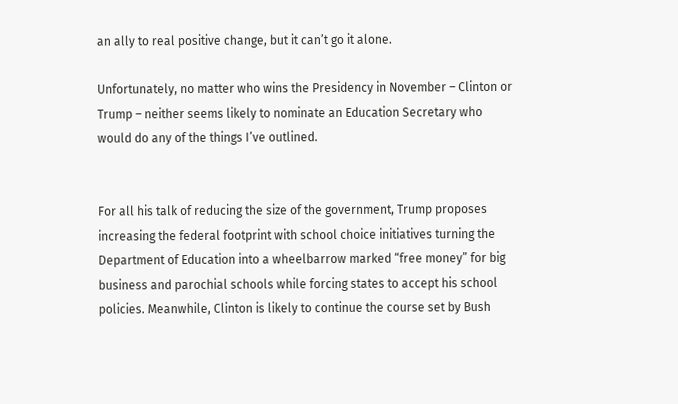an ally to real positive change, but it can’t go it alone.

Unfortunately, no matter who wins the Presidency in November – Clinton or Trump – neither seems likely to nominate an Education Secretary who would do any of the things I’ve outlined.


For all his talk of reducing the size of the government, Trump proposes increasing the federal footprint with school choice initiatives turning the Department of Education into a wheelbarrow marked “free money” for big business and parochial schools while forcing states to accept his school policies. Meanwhile, Clinton is likely to continue the course set by Bush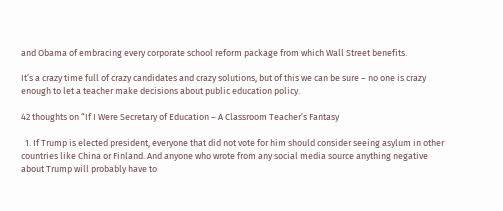and Obama of embracing every corporate school reform package from which Wall Street benefits.

It’s a crazy time full of crazy candidates and crazy solutions, but of this we can be sure – no one is crazy enough to let a teacher make decisions about public education policy.

42 thoughts on “If I Were Secretary of Education – A Classroom Teacher’s Fantasy

  1. If Trump is elected president, everyone that did not vote for him should consider seeing asylum in other countries like China or Finland. And anyone who wrote from any social media source anything negative about Trump will probably have to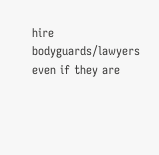hire bodyguards/lawyers even if they are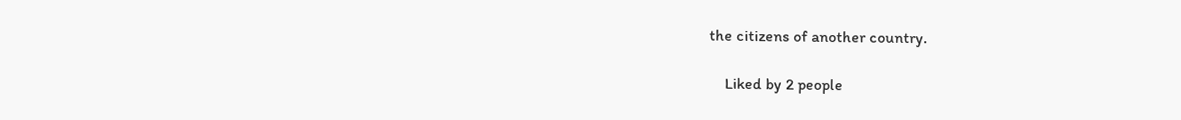the citizens of another country.

    Liked by 2 people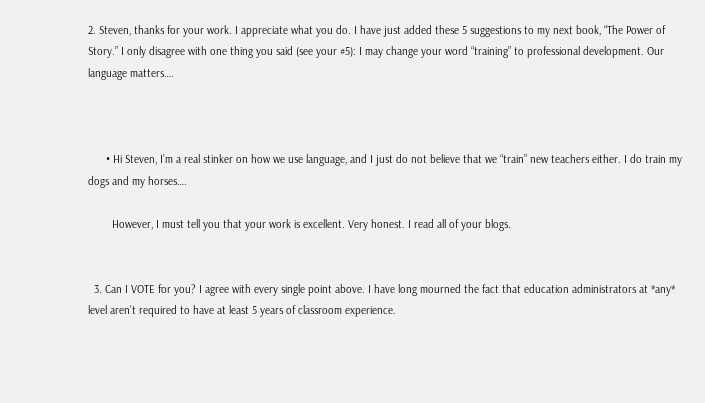2. Steven, thanks for your work. I appreciate what you do. I have just added these 5 suggestions to my next book, “The Power of Story.” I only disagree with one thing you said (see your #5): I may change your word “training” to professional development. Our language matters….



      • Hi Steven, I’m a real stinker on how we use language, and I just do not believe that we “train” new teachers either. I do train my dogs and my horses….

        However, I must tell you that your work is excellent. Very honest. I read all of your blogs.


  3. Can I VOTE for you? I agree with every single point above. I have long mourned the fact that education administrators at *any* level aren’t required to have at least 5 years of classroom experience.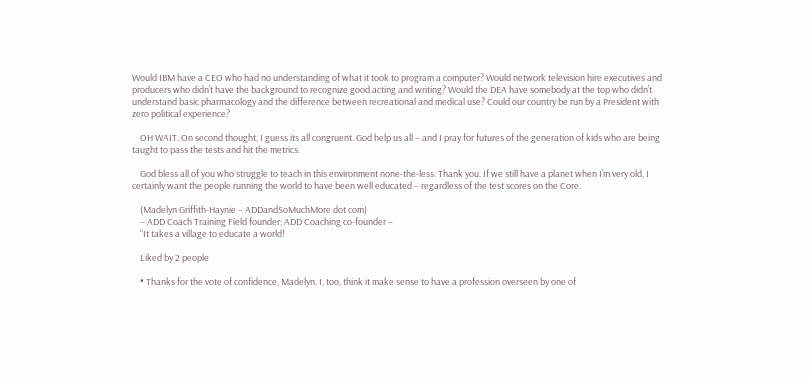Would IBM have a CEO who had no understanding of what it took to program a computer? Would network television hire executives and producers who didn’t have the background to recognize good acting and writing? Would the DEA have somebody at the top who didn’t understand basic pharmacology and the difference between recreational and medical use? Could our country be run by a President with zero political experience?

    OH WAIT. On second thought, I guess its all congruent. God help us all – and I pray for futures of the generation of kids who are being taught to pass the tests and hit the metrics.

    God bless all of you who struggle to teach in this environment none-the-less. Thank you. If we still have a planet when I’m very old, I certainly want the people running the world to have been well educated – regardless of the test scores on the Core.

    (Madelyn Griffith-Haynie – ADDandSoMuchMore dot com)
    – ADD Coach Training Field founder; ADD Coaching co-founder –
    “It takes a village to educate a world!

    Liked by 2 people

    • Thanks for the vote of confidence, Madelyn. I, too, think it make sense to have a profession overseen by one of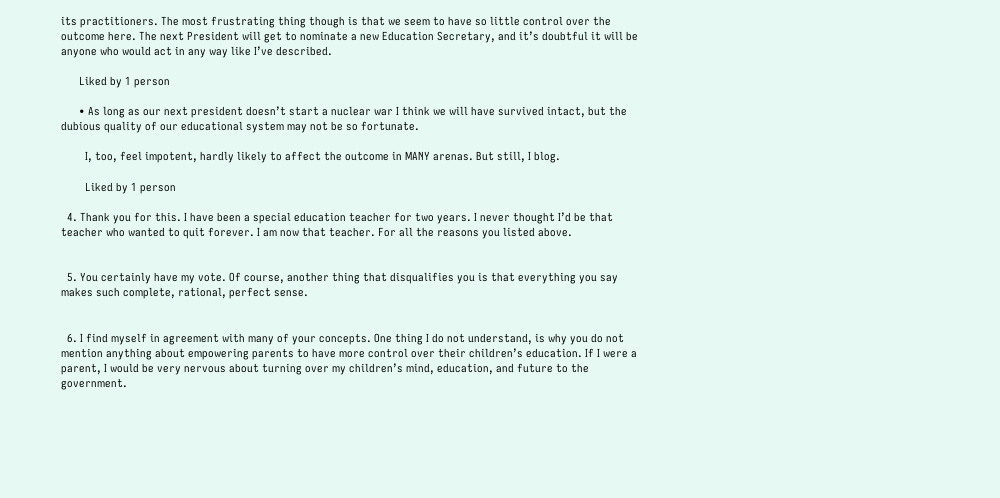its practitioners. The most frustrating thing though is that we seem to have so little control over the outcome here. The next President will get to nominate a new Education Secretary, and it’s doubtful it will be anyone who would act in any way like I’ve described.

      Liked by 1 person

      • As long as our next president doesn’t start a nuclear war I think we will have survived intact, but the dubious quality of our educational system may not be so fortunate.

        I, too, feel impotent, hardly likely to affect the outcome in MANY arenas. But still, I blog.

        Liked by 1 person

  4. Thank you for this. I have been a special education teacher for two years. I never thought I’d be that teacher who wanted to quit forever. I am now that teacher. For all the reasons you listed above.


  5. You certainly have my vote. Of course, another thing that disqualifies you is that everything you say makes such complete, rational, perfect sense.


  6. I find myself in agreement with many of your concepts. One thing I do not understand, is why you do not mention anything about empowering parents to have more control over their children’s education. If I were a parent, I would be very nervous about turning over my children’s mind, education, and future to the government.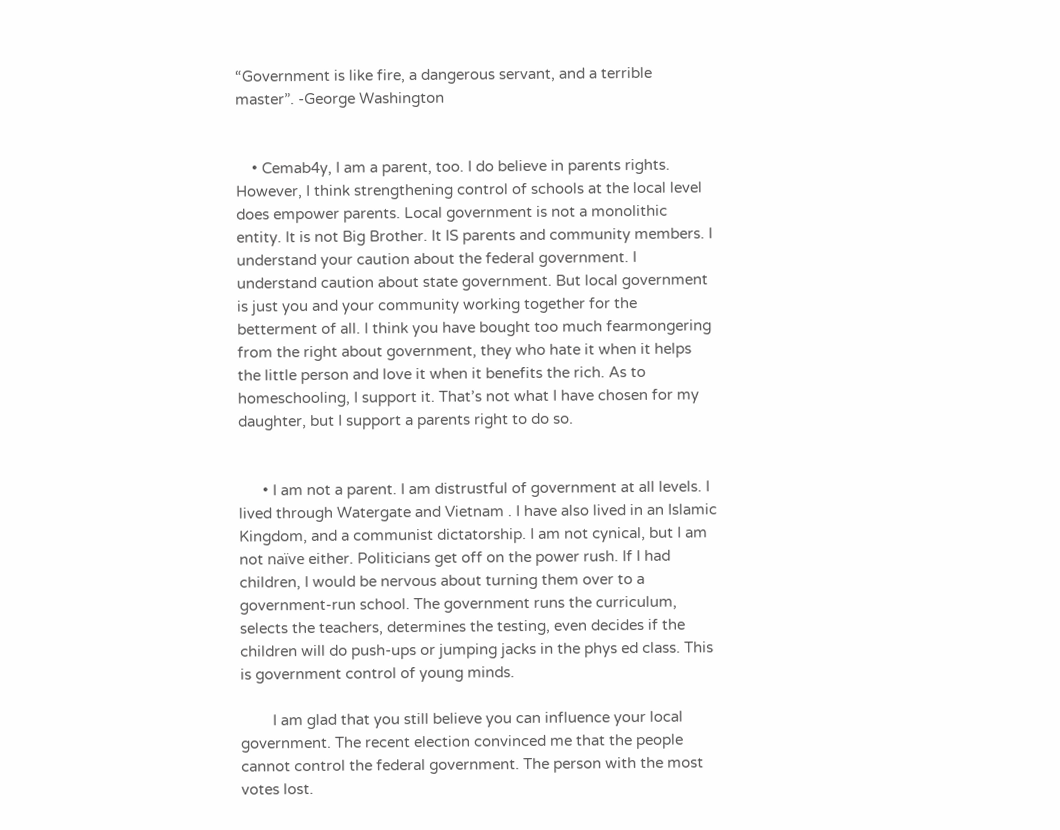“Government is like fire, a dangerous servant, and a terrible master”. -George Washington


    • Cemab4y, I am a parent, too. I do believe in parents rights. However, I think strengthening control of schools at the local level does empower parents. Local government is not a monolithic entity. It is not Big Brother. It IS parents and community members. I understand your caution about the federal government. I understand caution about state government. But local government is just you and your community working together for the betterment of all. I think you have bought too much fearmongering from the right about government, they who hate it when it helps the little person and love it when it benefits the rich. As to homeschooling, I support it. That’s not what I have chosen for my daughter, but I support a parents right to do so.


      • I am not a parent. I am distrustful of government at all levels. I lived through Watergate and Vietnam . I have also lived in an Islamic Kingdom, and a communist dictatorship. I am not cynical, but I am not naïve either. Politicians get off on the power rush. If I had children, I would be nervous about turning them over to a government-run school. The government runs the curriculum, selects the teachers, determines the testing, even decides if the children will do push-ups or jumping jacks in the phys ed class. This is government control of young minds.

        I am glad that you still believe you can influence your local government. The recent election convinced me that the people cannot control the federal government. The person with the most votes lost.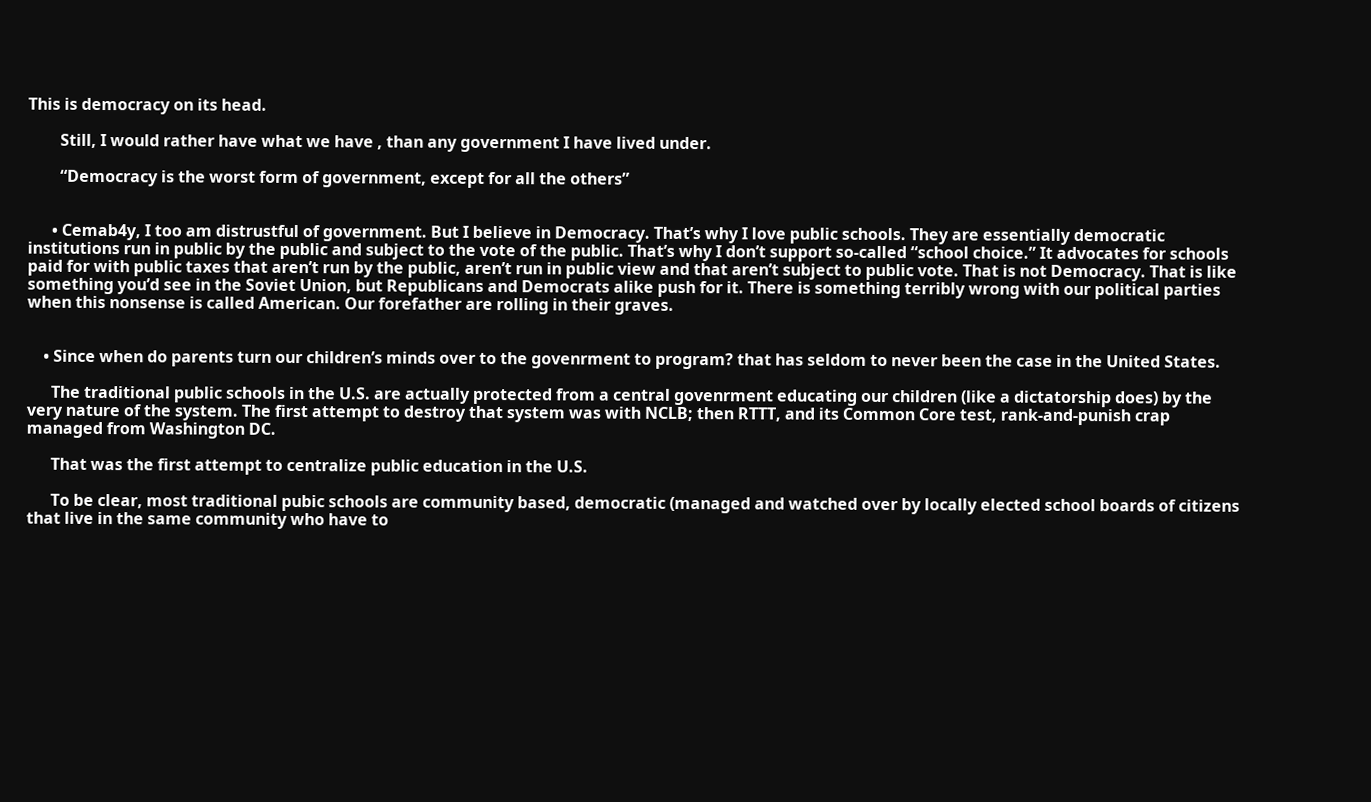This is democracy on its head.

        Still, I would rather have what we have , than any government I have lived under.

        “Democracy is the worst form of government, except for all the others”


      • Cemab4y, I too am distrustful of government. But I believe in Democracy. That’s why I love public schools. They are essentially democratic institutions run in public by the public and subject to the vote of the public. That’s why I don’t support so-called “school choice.” It advocates for schools paid for with public taxes that aren’t run by the public, aren’t run in public view and that aren’t subject to public vote. That is not Democracy. That is like something you’d see in the Soviet Union, but Republicans and Democrats alike push for it. There is something terribly wrong with our political parties when this nonsense is called American. Our forefather are rolling in their graves.


    • Since when do parents turn our children’s minds over to the govenrment to program? that has seldom to never been the case in the United States.

      The traditional public schools in the U.S. are actually protected from a central govenrment educating our children (like a dictatorship does) by the very nature of the system. The first attempt to destroy that system was with NCLB; then RTTT, and its Common Core test, rank-and-punish crap managed from Washington DC.

      That was the first attempt to centralize public education in the U.S.

      To be clear, most traditional pubic schools are community based, democratic (managed and watched over by locally elected school boards of citizens that live in the same community who have to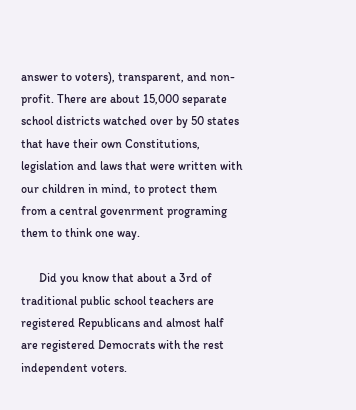answer to voters), transparent, and non-profit. There are about 15,000 separate school districts watched over by 50 states that have their own Constitutions, legislation and laws that were written with our children in mind, to protect them from a central govenrment programing them to think one way.

      Did you know that about a 3rd of traditional public school teachers are registered Republicans and almost half are registered Democrats with the rest independent voters.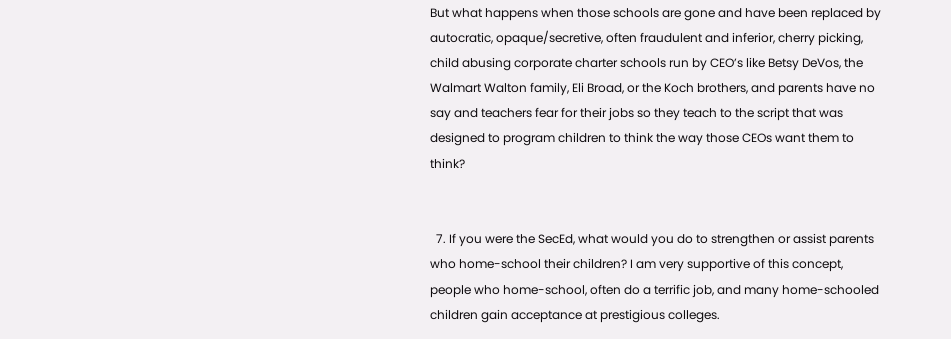But what happens when those schools are gone and have been replaced by autocratic, opaque/secretive, often fraudulent and inferior, cherry picking, child abusing corporate charter schools run by CEO’s like Betsy DeVos, the Walmart Walton family, Eli Broad, or the Koch brothers, and parents have no say and teachers fear for their jobs so they teach to the script that was designed to program children to think the way those CEOs want them to think?


  7. If you were the SecEd, what would you do to strengthen or assist parents who home-school their children? I am very supportive of this concept, people who home-school, often do a terrific job, and many home-schooled children gain acceptance at prestigious colleges.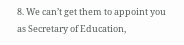8. We can’t get them to appoint you as Secretary of Education,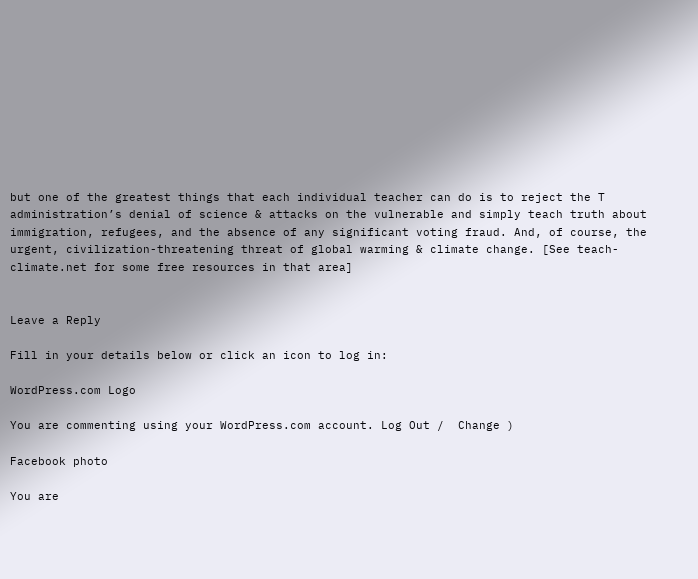but one of the greatest things that each individual teacher can do is to reject the T administration’s denial of science & attacks on the vulnerable and simply teach truth about immigration, refugees, and the absence of any significant voting fraud. And, of course, the urgent, civilization-threatening threat of global warming & climate change. [See teach-climate.net for some free resources in that area]


Leave a Reply

Fill in your details below or click an icon to log in:

WordPress.com Logo

You are commenting using your WordPress.com account. Log Out /  Change )

Facebook photo

You are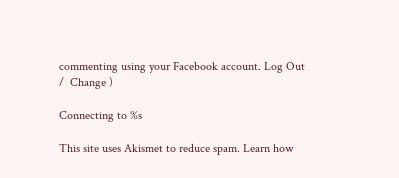commenting using your Facebook account. Log Out /  Change )

Connecting to %s

This site uses Akismet to reduce spam. Learn how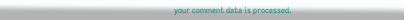your comment data is processed.